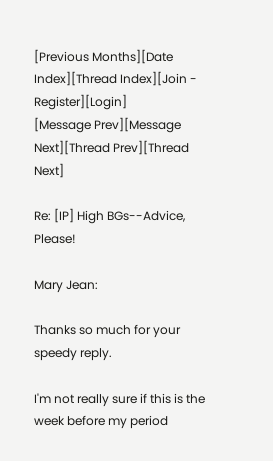[Previous Months][Date Index][Thread Index][Join - Register][Login]
[Message Prev][Message Next][Thread Prev][Thread Next]

Re: [IP] High BGs--Advice, Please!

Mary Jean:

Thanks so much for your speedy reply.

I'm not really sure if this is the week before my period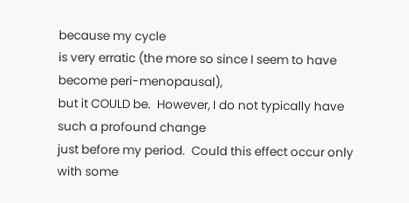because my cycle
is very erratic (the more so since I seem to have become peri-menopausal),
but it COULD be.  However, I do not typically have such a profound change
just before my period.  Could this effect occur only with some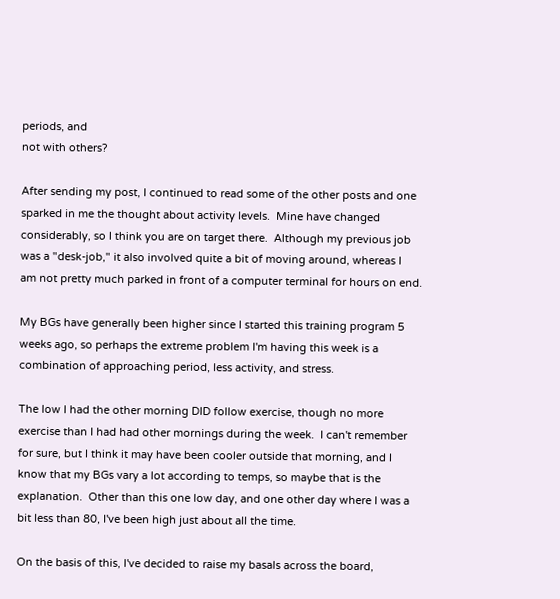periods, and
not with others?

After sending my post, I continued to read some of the other posts and one
sparked in me the thought about activity levels.  Mine have changed
considerably, so I think you are on target there.  Although my previous job
was a "desk-job," it also involved quite a bit of moving around, whereas I
am not pretty much parked in front of a computer terminal for hours on end.

My BGs have generally been higher since I started this training program 5
weeks ago, so perhaps the extreme problem I'm having this week is a
combination of approaching period, less activity, and stress.

The low I had the other morning DID follow exercise, though no more
exercise than I had had other mornings during the week.  I can't remember
for sure, but I think it may have been cooler outside that morning, and I
know that my BGs vary a lot according to temps, so maybe that is the
explanation.  Other than this one low day, and one other day where I was a
bit less than 80, I've been high just about all the time.

On the basis of this, I've decided to raise my basals across the board,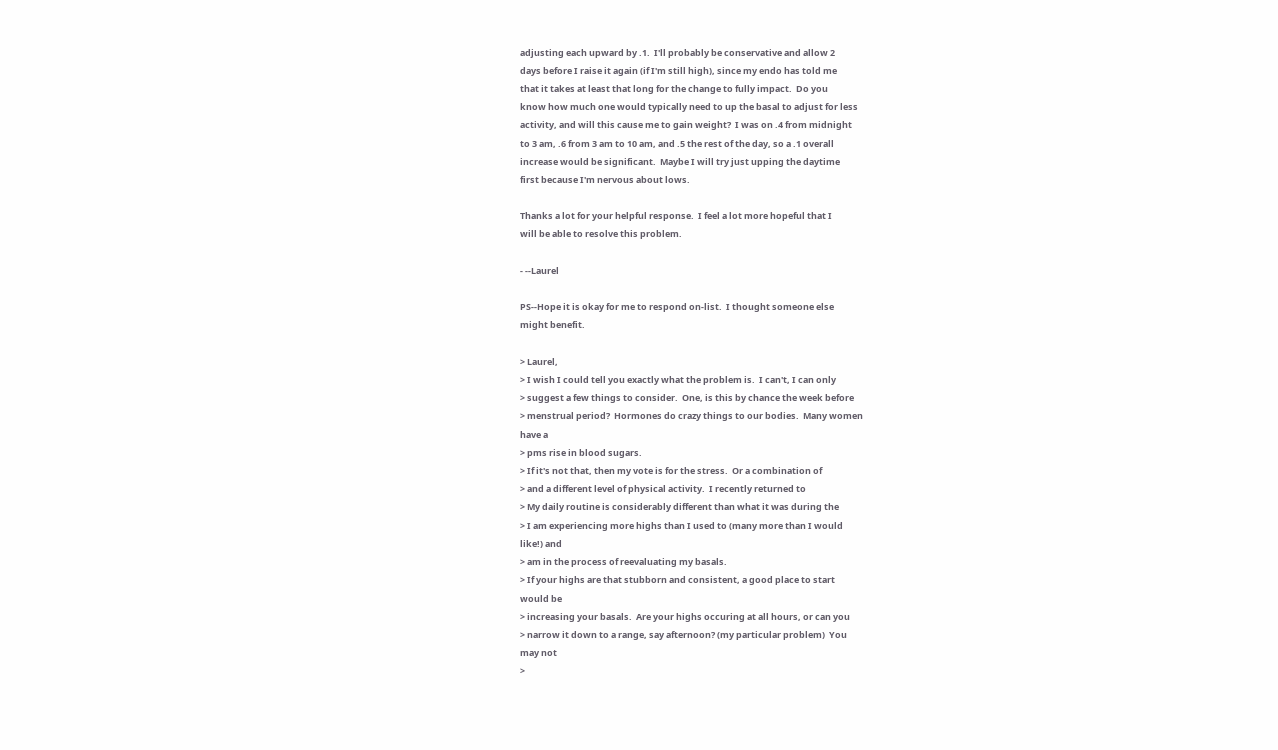adjusting each upward by .1.  I'll probably be conservative and allow 2
days before I raise it again (if I'm still high), since my endo has told me
that it takes at least that long for the change to fully impact.  Do you
know how much one would typically need to up the basal to adjust for less
activity, and will this cause me to gain weight?  I was on .4 from midnight
to 3 am, .6 from 3 am to 10 am, and .5 the rest of the day, so a .1 overall
increase would be significant.  Maybe I will try just upping the daytime
first because I'm nervous about lows.

Thanks a lot for your helpful response.  I feel a lot more hopeful that I
will be able to resolve this problem.

- --Laurel

PS--Hope it is okay for me to respond on-list.  I thought someone else
might benefit.

> Laurel,
> I wish I could tell you exactly what the problem is.  I can't, I can only
> suggest a few things to consider.  One, is this by chance the week before
> menstrual period?  Hormones do crazy things to our bodies.  Many women
have a
> pms rise in blood sugars.
> If it's not that, then my vote is for the stress.  Or a combination of
> and a different level of physical activity.  I recently returned to
> My daily routine is considerably different than what it was during the
> I am experiencing more highs than I used to (many more than I would
like!) and
> am in the process of reevaluating my basals.
> If your highs are that stubborn and consistent, a good place to start
would be
> increasing your basals.  Are your highs occuring at all hours, or can you
> narrow it down to a range, say afternoon? (my particular problem)  You
may not
>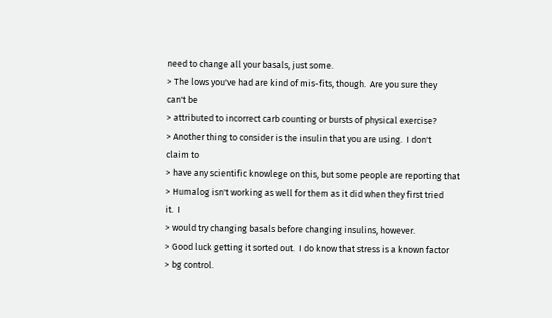need to change all your basals, just some.
> The lows you've had are kind of mis-fits, though.  Are you sure they
can't be
> attributed to incorrect carb counting or bursts of physical exercise?
> Another thing to consider is the insulin that you are using.  I don't
claim to
> have any scientific knowlege on this, but some people are reporting that
> Humalog isn't working as well for them as it did when they first tried
it.  I
> would try changing basals before changing insulins, however.
> Good luck getting it sorted out.  I do know that stress is a known factor
> bg control.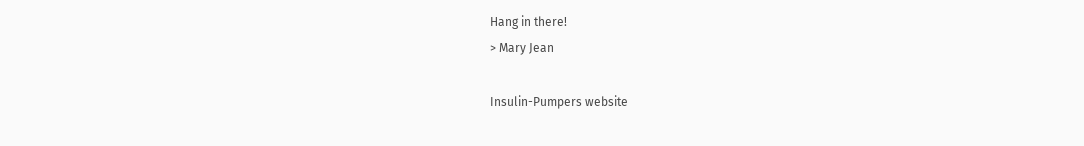Hang in there!
> Mary Jean

Insulin-Pumpers website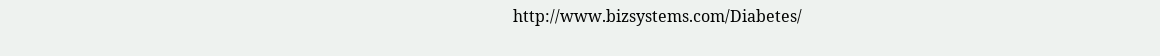http://www.bizsystems.com/Diabetes/